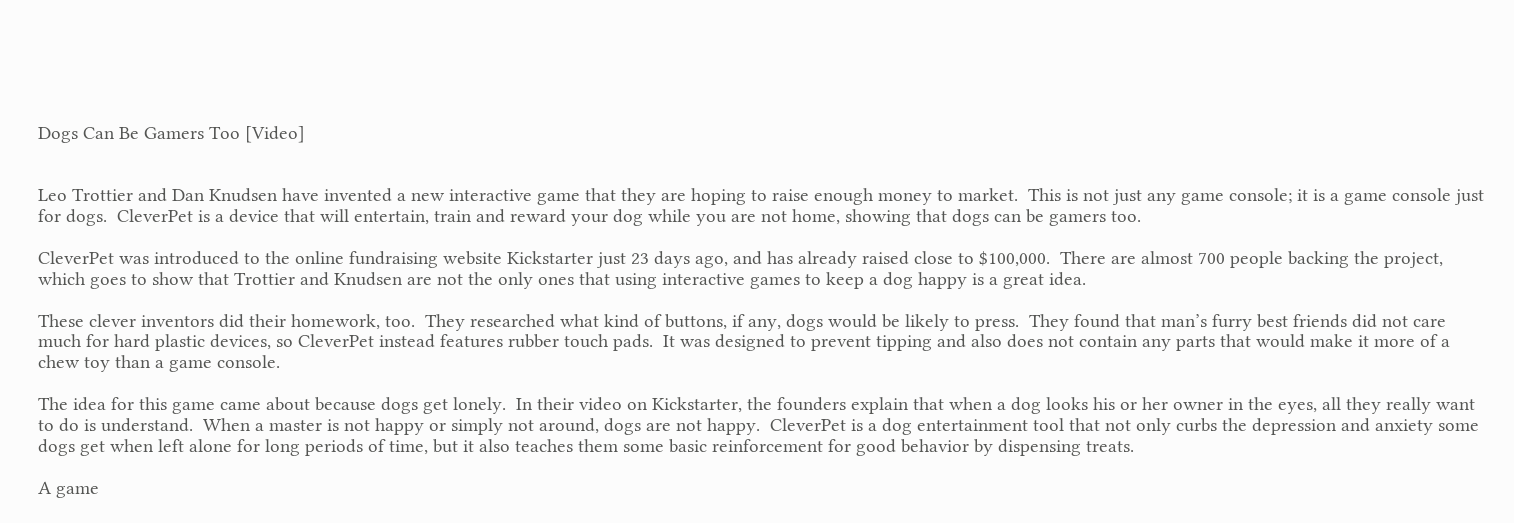Dogs Can Be Gamers Too [Video]


Leo Trottier and Dan Knudsen have invented a new interactive game that they are hoping to raise enough money to market.  This is not just any game console; it is a game console just for dogs.  CleverPet is a device that will entertain, train and reward your dog while you are not home, showing that dogs can be gamers too.

CleverPet was introduced to the online fundraising website Kickstarter just 23 days ago, and has already raised close to $100,000.  There are almost 700 people backing the project, which goes to show that Trottier and Knudsen are not the only ones that using interactive games to keep a dog happy is a great idea.

These clever inventors did their homework, too.  They researched what kind of buttons, if any, dogs would be likely to press.  They found that man’s furry best friends did not care much for hard plastic devices, so CleverPet instead features rubber touch pads.  It was designed to prevent tipping and also does not contain any parts that would make it more of a chew toy than a game console.

The idea for this game came about because dogs get lonely.  In their video on Kickstarter, the founders explain that when a dog looks his or her owner in the eyes, all they really want to do is understand.  When a master is not happy or simply not around, dogs are not happy.  CleverPet is a dog entertainment tool that not only curbs the depression and anxiety some dogs get when left alone for long periods of time, but it also teaches them some basic reinforcement for good behavior by dispensing treats.

A game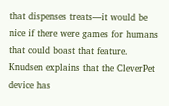that dispenses treats—it would be nice if there were games for humans that could boast that feature.  Knudsen explains that the CleverPet device has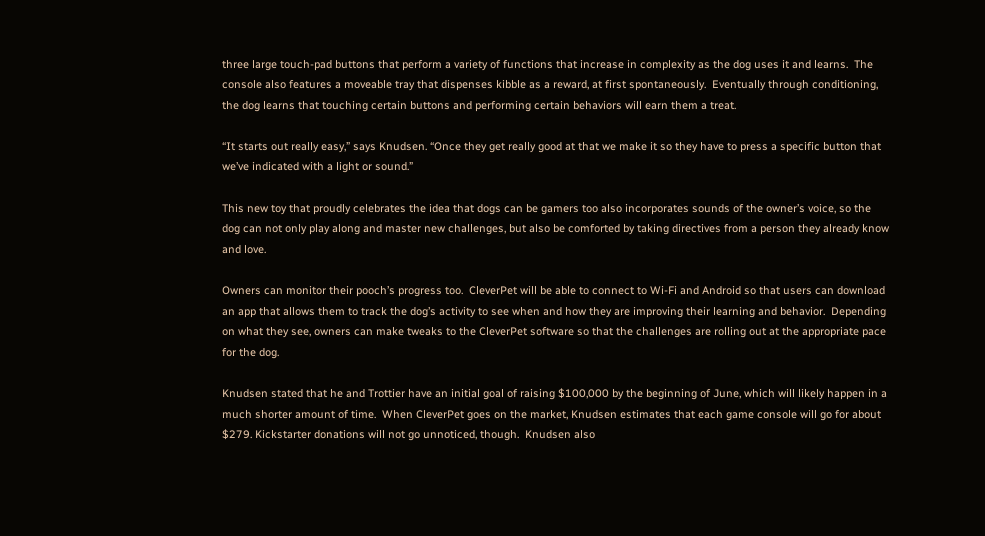three large touch-pad buttons that perform a variety of functions that increase in complexity as the dog uses it and learns.  The console also features a moveable tray that dispenses kibble as a reward, at first spontaneously.  Eventually through conditioning, the dog learns that touching certain buttons and performing certain behaviors will earn them a treat.

“It starts out really easy,” says Knudsen. “Once they get really good at that we make it so they have to press a specific button that we’ve indicated with a light or sound.”

This new toy that proudly celebrates the idea that dogs can be gamers too also incorporates sounds of the owner’s voice, so the dog can not only play along and master new challenges, but also be comforted by taking directives from a person they already know and love.

Owners can monitor their pooch’s progress too.  CleverPet will be able to connect to Wi-Fi and Android so that users can download an app that allows them to track the dog’s activity to see when and how they are improving their learning and behavior.  Depending on what they see, owners can make tweaks to the CleverPet software so that the challenges are rolling out at the appropriate pace for the dog.

Knudsen stated that he and Trottier have an initial goal of raising $100,000 by the beginning of June, which will likely happen in a much shorter amount of time.  When CleverPet goes on the market, Knudsen estimates that each game console will go for about $279. Kickstarter donations will not go unnoticed, though.  Knudsen also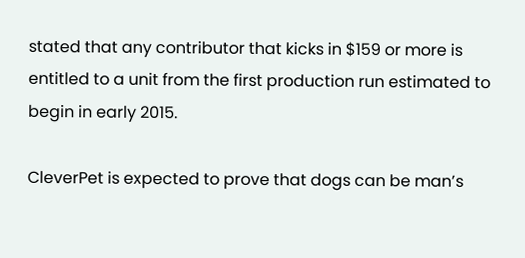stated that any contributor that kicks in $159 or more is entitled to a unit from the first production run estimated to begin in early 2015.

CleverPet is expected to prove that dogs can be man’s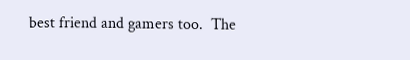best friend and gamers too.  The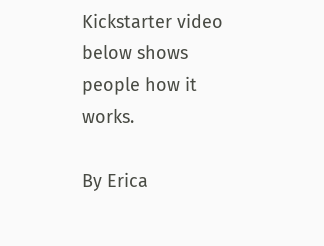Kickstarter video below shows people how it works.

By Erica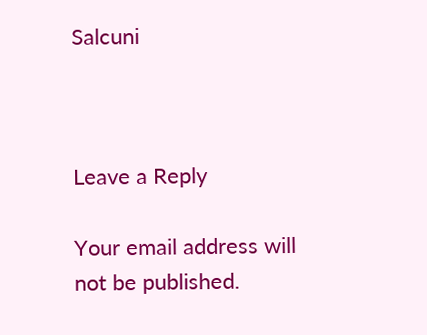Salcuni



Leave a Reply

Your email address will not be published.